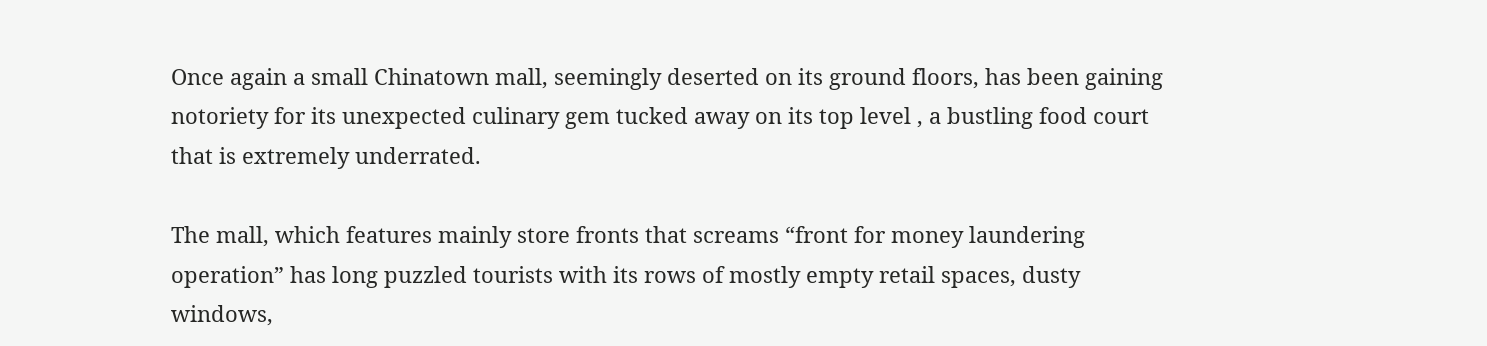Once again a small Chinatown mall, seemingly deserted on its ground floors, has been gaining notoriety for its unexpected culinary gem tucked away on its top level , a bustling food court that is extremely underrated.

The mall, which features mainly store fronts that screams “front for money laundering operation” has long puzzled tourists with its rows of mostly empty retail spaces, dusty windows,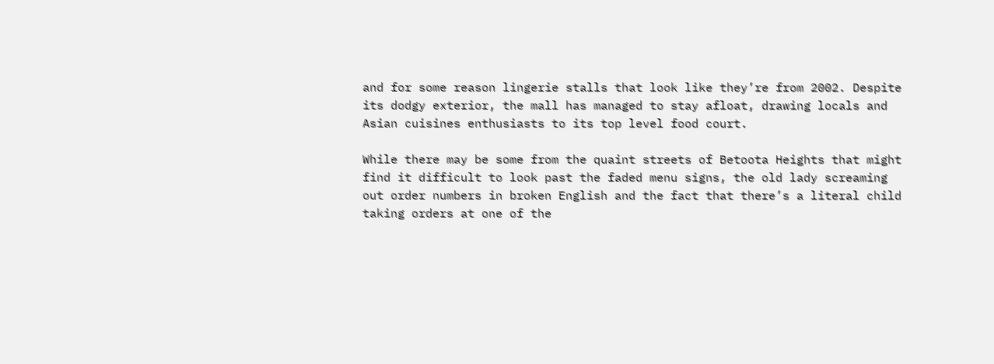and for some reason lingerie stalls that look like they’re from 2002. Despite its dodgy exterior, the mall has managed to stay afloat, drawing locals and Asian cuisines enthusiasts to its top level food court.

While there may be some from the quaint streets of Betoota Heights that might find it difficult to look past the faded menu signs, the old lady screaming out order numbers in broken English and the fact that there’s a literal child taking orders at one of the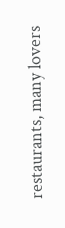restaurants, many lovers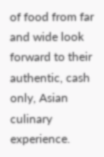of food from far and wide look forward to their authentic, cash only, Asian culinary experience.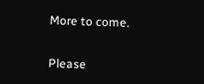More to come.


Please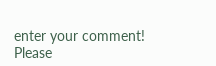enter your comment!
Please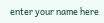enter your name here